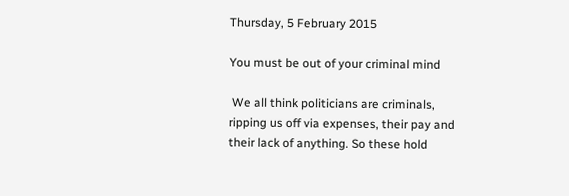Thursday, 5 February 2015

You must be out of your criminal mind

 We all think politicians are criminals, ripping us off via expenses, their pay and their lack of anything. So these hold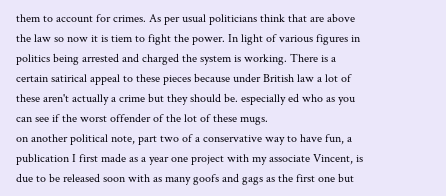them to account for crimes. As per usual politicians think that are above the law so now it is tiem to fight the power. In light of various figures in politics being arrested and charged the system is working. There is a certain satirical appeal to these pieces because under British law a lot of these aren't actually a crime but they should be. especially ed who as you can see if the worst offender of the lot of these mugs.
on another political note, part two of a conservative way to have fun, a publication I first made as a year one project with my associate Vincent, is due to be released soon with as many goofs and gags as the first one but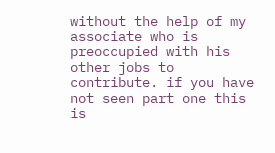without the help of my associate who is preoccupied with his other jobs to contribute. if you have not seen part one this is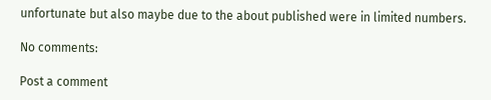unfortunate but also maybe due to the about published were in limited numbers.

No comments:

Post a comment